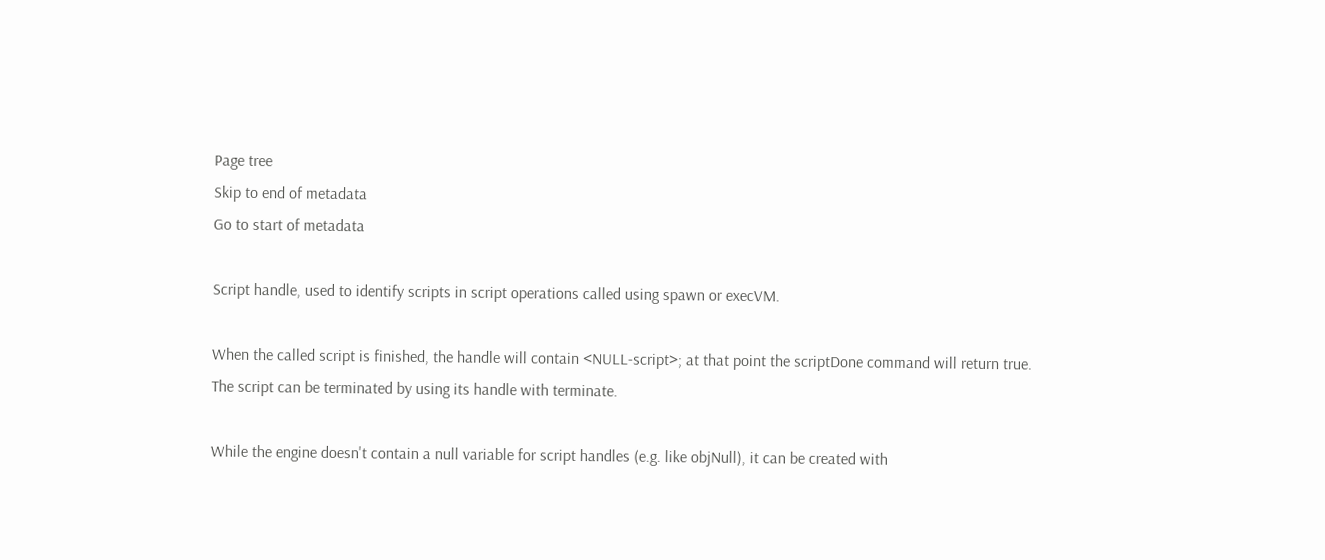Page tree
Skip to end of metadata
Go to start of metadata

Script handle, used to identify scripts in script operations called using spawn or execVM.

When the called script is finished, the handle will contain <NULL-script>; at that point the scriptDone command will return true.
The script can be terminated by using its handle with terminate.

While the engine doesn't contain a null variable for script handles (e.g. like objNull), it can be created with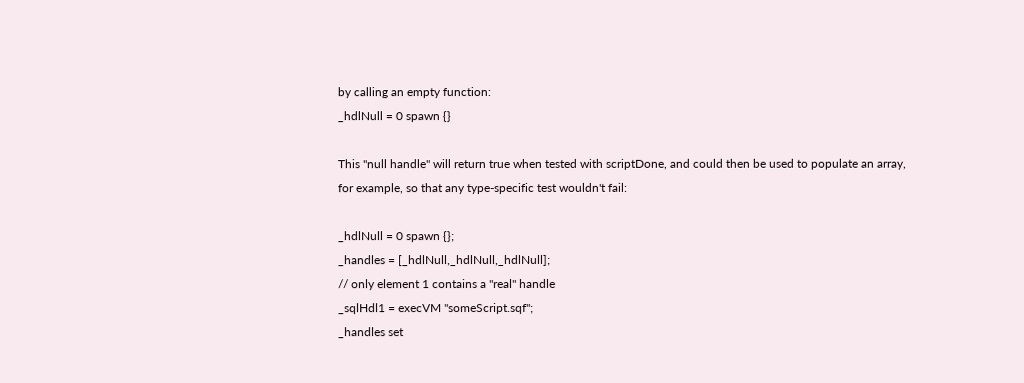by calling an empty function:
_hdlNull = 0 spawn {}

This "null handle" will return true when tested with scriptDone, and could then be used to populate an array, for example, so that any type-specific test wouldn't fail:

_hdlNull = 0 spawn {};
_handles = [_hdlNull,_hdlNull,_hdlNull];
// only element 1 contains a "real" handle
_sqlHdl1 = execVM "someScript.sqf";
_handles set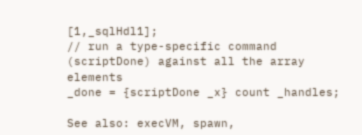[1,_sqlHdl1];
// run a type-specific command (scriptDone) against all the array elements
_done = {scriptDone _x} count _handles;

See also: execVM, spawn,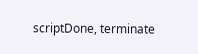scriptDone, terminate